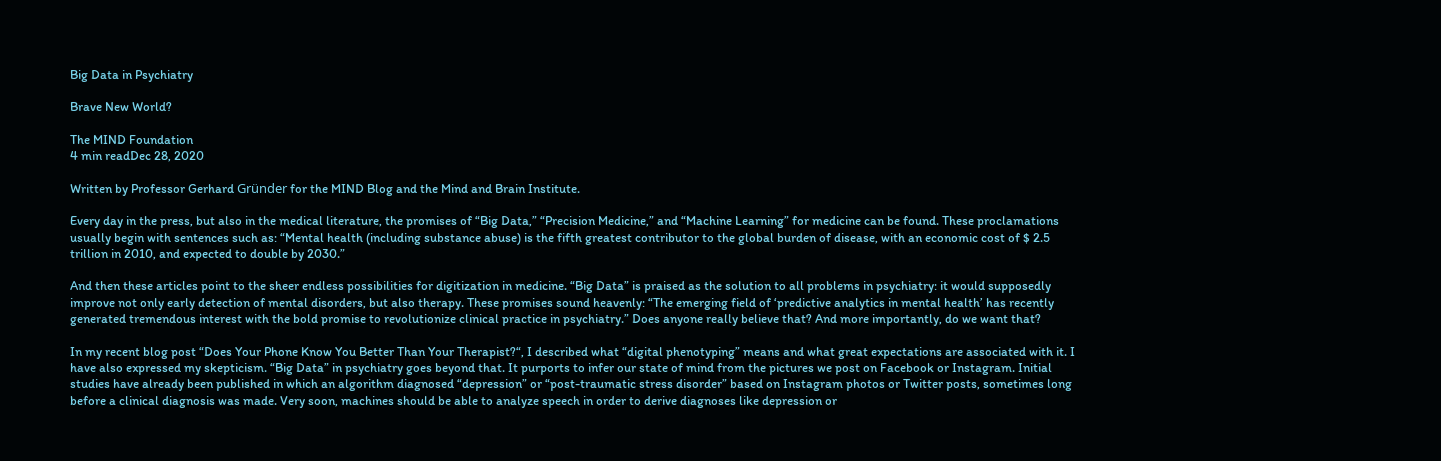Big Data in Psychiatry

Brave New World?

The MIND Foundation
4 min readDec 28, 2020

Written by Professor Gerhard Gründer for the MIND Blog and the Mind and Brain Institute.

Every day in the press, but also in the medical literature, the promises of “Big Data,” “Precision Medicine,” and “Machine Learning” for medicine can be found. These proclamations usually begin with sentences such as: “Mental health (including substance abuse) is the fifth greatest contributor to the global burden of disease, with an economic cost of $ 2.5 trillion in 2010, and expected to double by 2030.”

And then these articles point to the sheer endless possibilities for digitization in medicine. “Big Data” is praised as the solution to all problems in psychiatry: it would supposedly improve not only early detection of mental disorders, but also therapy. These promises sound heavenly: “The emerging field of ‘predictive analytics in mental health’ has recently generated tremendous interest with the bold promise to revolutionize clinical practice in psychiatry.” Does anyone really believe that? And more importantly, do we want that?

In my recent blog post “Does Your Phone Know You Better Than Your Therapist?“, I described what “digital phenotyping” means and what great expectations are associated with it. I have also expressed my skepticism. “Big Data” in psychiatry goes beyond that. It purports to infer our state of mind from the pictures we post on Facebook or Instagram. Initial studies have already been published in which an algorithm diagnosed “depression” or “post-traumatic stress disorder” based on Instagram photos or Twitter posts, sometimes long before a clinical diagnosis was made. Very soon, machines should be able to analyze speech in order to derive diagnoses like depression or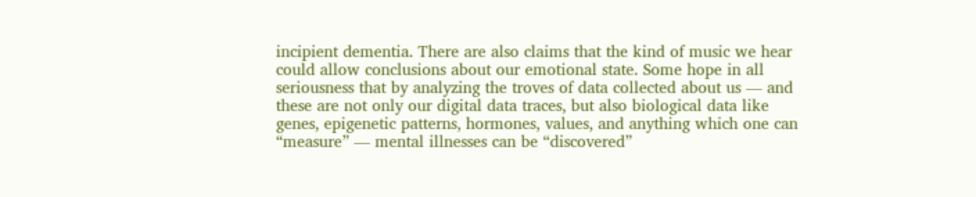incipient dementia. There are also claims that the kind of music we hear could allow conclusions about our emotional state. Some hope in all seriousness that by analyzing the troves of data collected about us — and these are not only our digital data traces, but also biological data like genes, epigenetic patterns, hormones, values, and anything which one can “measure” — mental illnesses can be “discovered”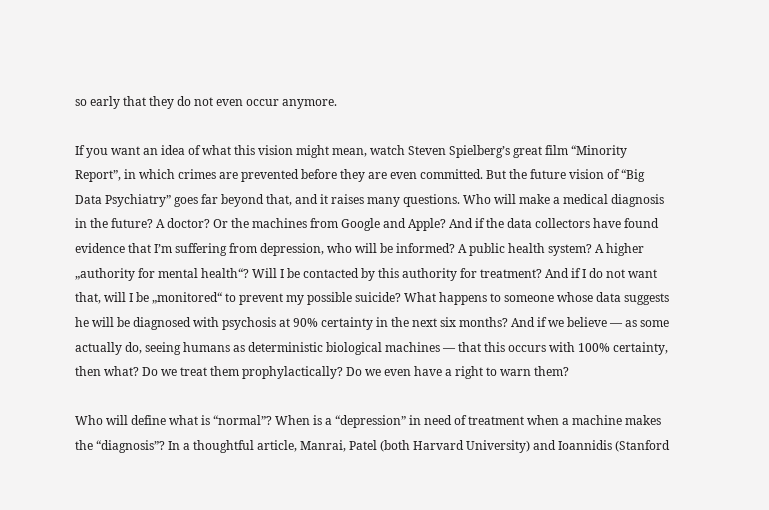so early that they do not even occur anymore.

If you want an idea of what this vision might mean, watch Steven Spielberg’s great film “Minority Report”, in which crimes are prevented before they are even committed. But the future vision of “Big Data Psychiatry” goes far beyond that, and it raises many questions. Who will make a medical diagnosis in the future? A doctor? Or the machines from Google and Apple? And if the data collectors have found evidence that I’m suffering from depression, who will be informed? A public health system? A higher „authority for mental health“? Will I be contacted by this authority for treatment? And if I do not want that, will I be „monitored“ to prevent my possible suicide? What happens to someone whose data suggests he will be diagnosed with psychosis at 90% certainty in the next six months? And if we believe — as some actually do, seeing humans as deterministic biological machines — that this occurs with 100% certainty, then what? Do we treat them prophylactically? Do we even have a right to warn them?

Who will define what is “normal”? When is a “depression” in need of treatment when a machine makes the “diagnosis”? In a thoughtful article, Manrai, Patel (both Harvard University) and Ioannidis (Stanford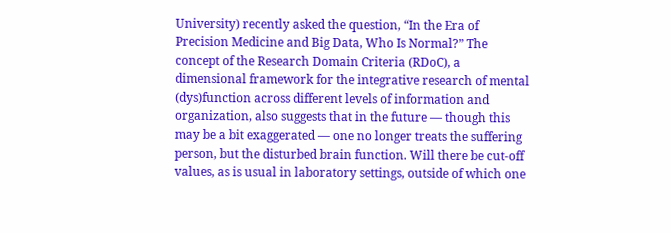University) recently asked the question, “In the Era of Precision Medicine and Big Data, Who Is Normal?” The concept of the Research Domain Criteria (RDoC), a dimensional framework for the integrative research of mental (dys)function across different levels of information and organization, also suggests that in the future — though this may be a bit exaggerated — one no longer treats the suffering person, but the disturbed brain function. Will there be cut-off values, as is usual in laboratory settings, outside of which one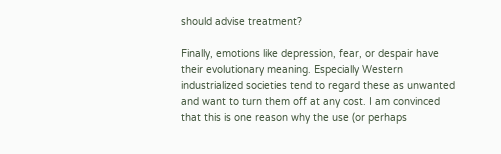should advise treatment?

Finally, emotions like depression, fear, or despair have their evolutionary meaning. Especially Western industrialized societies tend to regard these as unwanted and want to turn them off at any cost. I am convinced that this is one reason why the use (or perhaps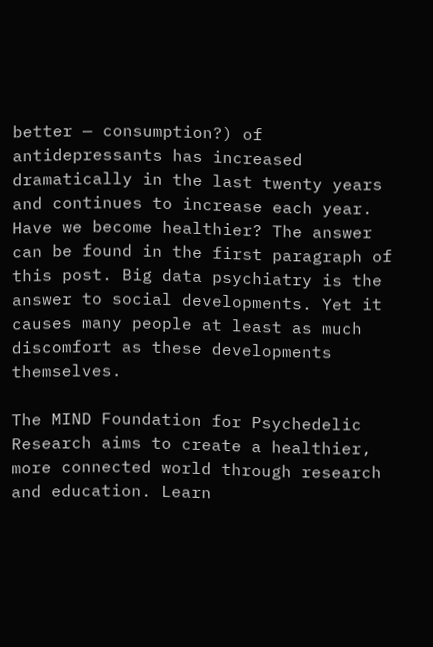better — consumption?) of antidepressants has increased dramatically in the last twenty years and continues to increase each year. Have we become healthier? The answer can be found in the first paragraph of this post. Big data psychiatry is the answer to social developments. Yet it causes many people at least as much discomfort as these developments themselves.

The MIND Foundation for Psychedelic Research aims to create a healthier, more connected world through research and education. Learn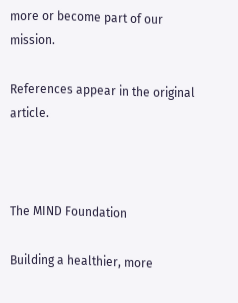more or become part of our mission.

References appear in the original article.



The MIND Foundation

Building a healthier, more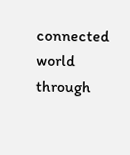connected world through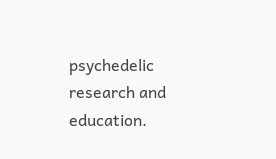psychedelic research and education.